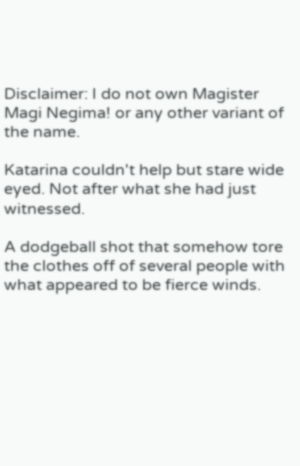Disclaimer: I do not own Magister Magi Negima! or any other variant of the name.

Katarina couldn't help but stare wide eyed. Not after what she had just witnessed.

A dodgeball shot that somehow tore the clothes off of several people with what appeared to be fierce winds.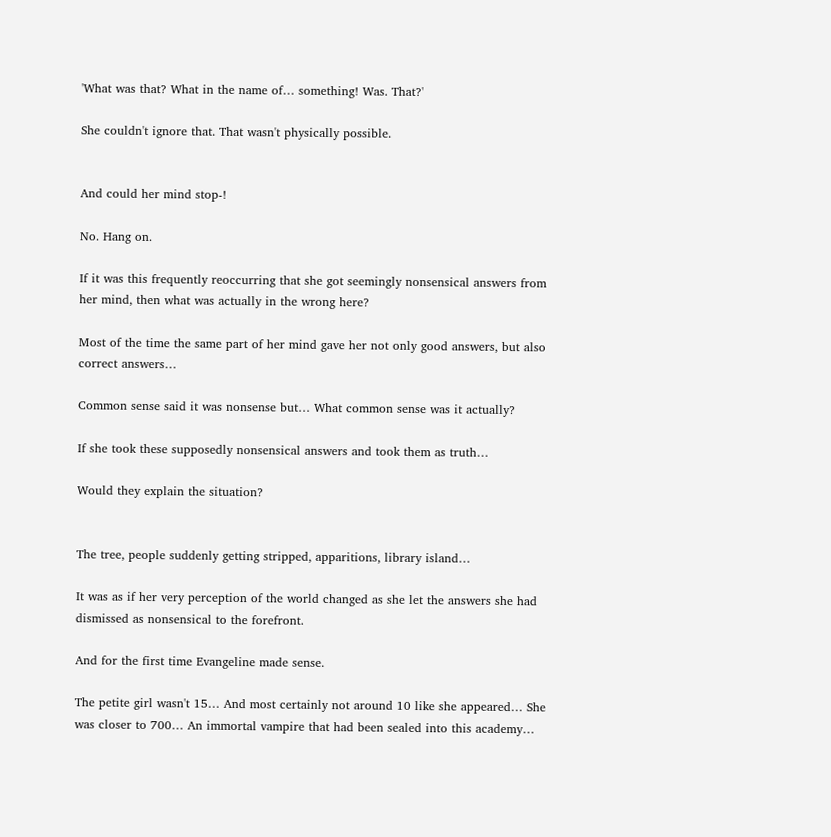'What was that? What in the name of… something! Was. That?'

She couldn't ignore that. That wasn't physically possible.


And could her mind stop-!

No. Hang on.

If it was this frequently reoccurring that she got seemingly nonsensical answers from her mind, then what was actually in the wrong here?

Most of the time the same part of her mind gave her not only good answers, but also correct answers…

Common sense said it was nonsense but… What common sense was it actually?

If she took these supposedly nonsensical answers and took them as truth…

Would they explain the situation?


The tree, people suddenly getting stripped, apparitions, library island…

It was as if her very perception of the world changed as she let the answers she had dismissed as nonsensical to the forefront.

And for the first time Evangeline made sense.

The petite girl wasn't 15… And most certainly not around 10 like she appeared… She was closer to 700… An immortal vampire that had been sealed into this academy…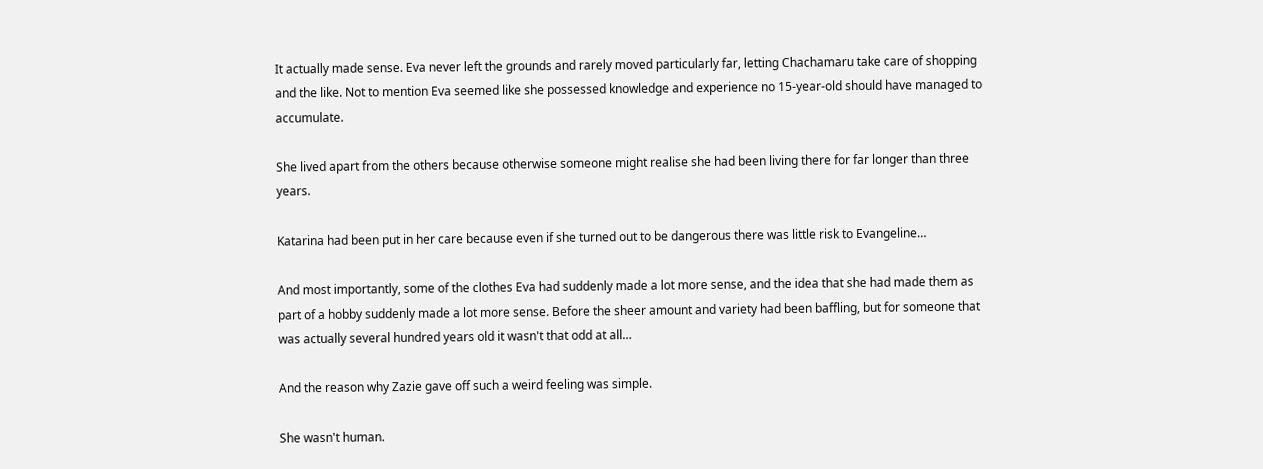It actually made sense. Eva never left the grounds and rarely moved particularly far, letting Chachamaru take care of shopping and the like. Not to mention Eva seemed like she possessed knowledge and experience no 15-year-old should have managed to accumulate.

She lived apart from the others because otherwise someone might realise she had been living there for far longer than three years.

Katarina had been put in her care because even if she turned out to be dangerous there was little risk to Evangeline…

And most importantly, some of the clothes Eva had suddenly made a lot more sense, and the idea that she had made them as part of a hobby suddenly made a lot more sense. Before the sheer amount and variety had been baffling, but for someone that was actually several hundred years old it wasn't that odd at all…

And the reason why Zazie gave off such a weird feeling was simple.

She wasn't human.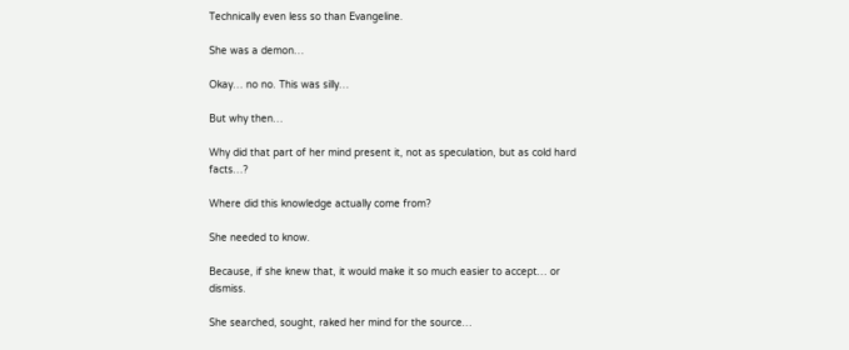Technically even less so than Evangeline.

She was a demon…

Okay… no no. This was silly…

But why then…

Why did that part of her mind present it, not as speculation, but as cold hard facts…?

Where did this knowledge actually come from?

She needed to know.

Because, if she knew that, it would make it so much easier to accept… or dismiss.

She searched, sought, raked her mind for the source…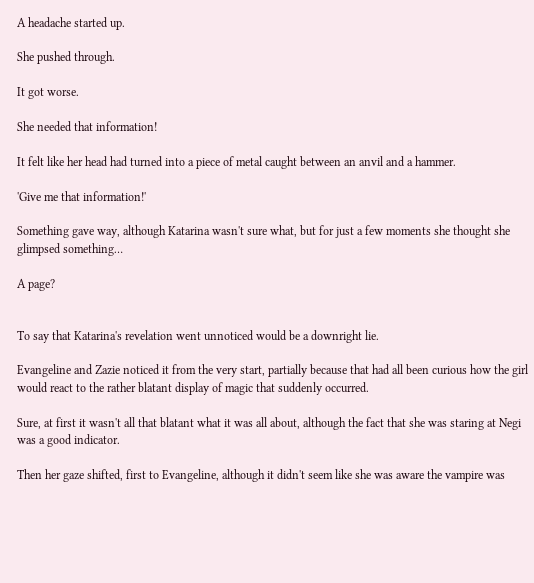A headache started up.

She pushed through.

It got worse.

She needed that information!

It felt like her head had turned into a piece of metal caught between an anvil and a hammer.

'Give me that information!'

Something gave way, although Katarina wasn't sure what, but for just a few moments she thought she glimpsed something…

A page?


To say that Katarina's revelation went unnoticed would be a downright lie.

Evangeline and Zazie noticed it from the very start, partially because that had all been curious how the girl would react to the rather blatant display of magic that suddenly occurred.

Sure, at first it wasn't all that blatant what it was all about, although the fact that she was staring at Negi was a good indicator.

Then her gaze shifted, first to Evangeline, although it didn't seem like she was aware the vampire was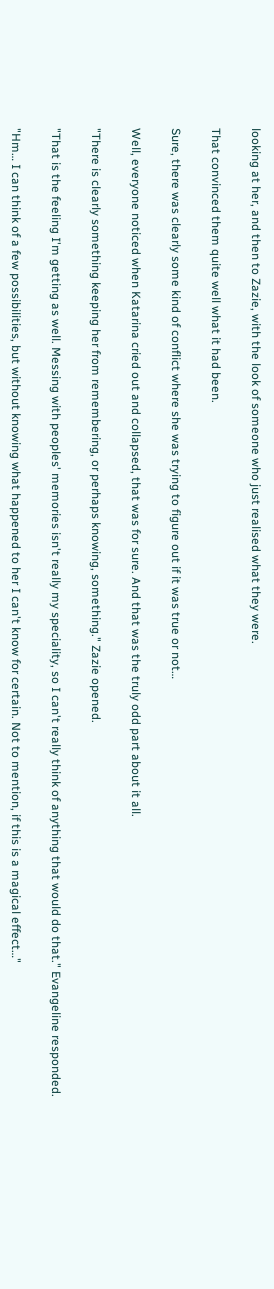looking at her, and then to Zazie, with the look of someone who just realised what they were.

That convinced them quite well what it had been.

Sure, there was clearly some kind of conflict where she was trying to figure out if it was true or not…

Well, everyone noticed when Katarina cried out and collapsed, that was for sure. And that was the truly odd part about it all.

"There is clearly something keeping her from remembering, or perhaps knowing, something." Zazie opened.

"That is the feeling I'm getting as well. Messing with peoples' memories isn't really my speciality, so I can't really think of anything that would do that." Evangeline responded.

"Hm… I can think of a few possibilities, but without knowing what happened to her I can't know for certain. Not to mention, if this is a magical effect…"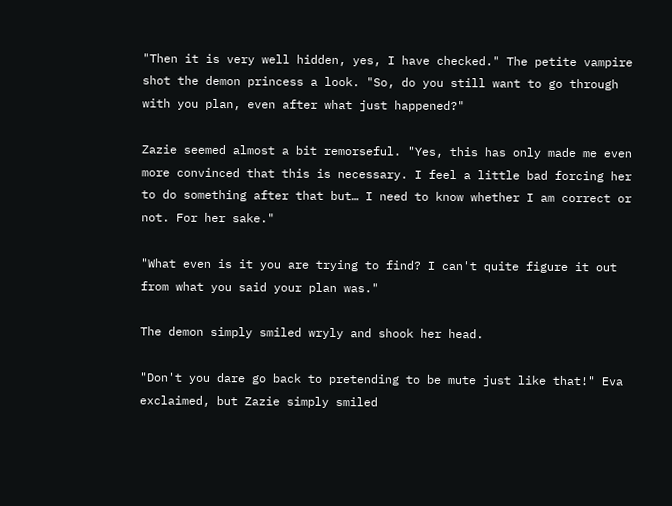"Then it is very well hidden, yes, I have checked." The petite vampire shot the demon princess a look. "So, do you still want to go through with you plan, even after what just happened?"

Zazie seemed almost a bit remorseful. "Yes, this has only made me even more convinced that this is necessary. I feel a little bad forcing her to do something after that but… I need to know whether I am correct or not. For her sake."

"What even is it you are trying to find? I can't quite figure it out from what you said your plan was."

The demon simply smiled wryly and shook her head.

"Don't you dare go back to pretending to be mute just like that!" Eva exclaimed, but Zazie simply smiled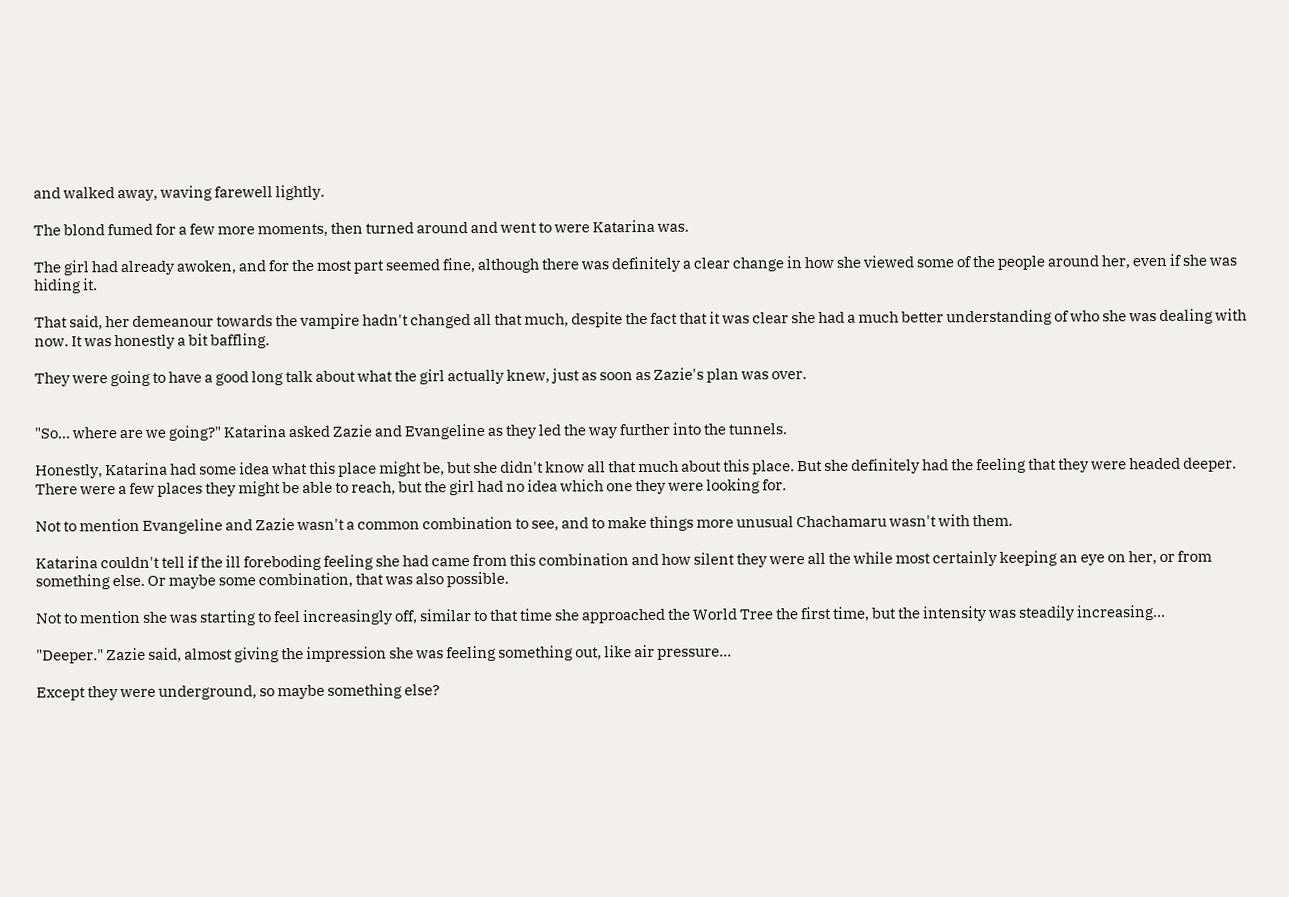and walked away, waving farewell lightly.

The blond fumed for a few more moments, then turned around and went to were Katarina was.

The girl had already awoken, and for the most part seemed fine, although there was definitely a clear change in how she viewed some of the people around her, even if she was hiding it.

That said, her demeanour towards the vampire hadn't changed all that much, despite the fact that it was clear she had a much better understanding of who she was dealing with now. It was honestly a bit baffling.

They were going to have a good long talk about what the girl actually knew, just as soon as Zazie's plan was over.


"So… where are we going?" Katarina asked Zazie and Evangeline as they led the way further into the tunnels.

Honestly, Katarina had some idea what this place might be, but she didn't know all that much about this place. But she definitely had the feeling that they were headed deeper. There were a few places they might be able to reach, but the girl had no idea which one they were looking for.

Not to mention Evangeline and Zazie wasn't a common combination to see, and to make things more unusual Chachamaru wasn't with them.

Katarina couldn't tell if the ill foreboding feeling she had came from this combination and how silent they were all the while most certainly keeping an eye on her, or from something else. Or maybe some combination, that was also possible.

Not to mention she was starting to feel increasingly off, similar to that time she approached the World Tree the first time, but the intensity was steadily increasing…

"Deeper." Zazie said, almost giving the impression she was feeling something out, like air pressure…

Except they were underground, so maybe something else?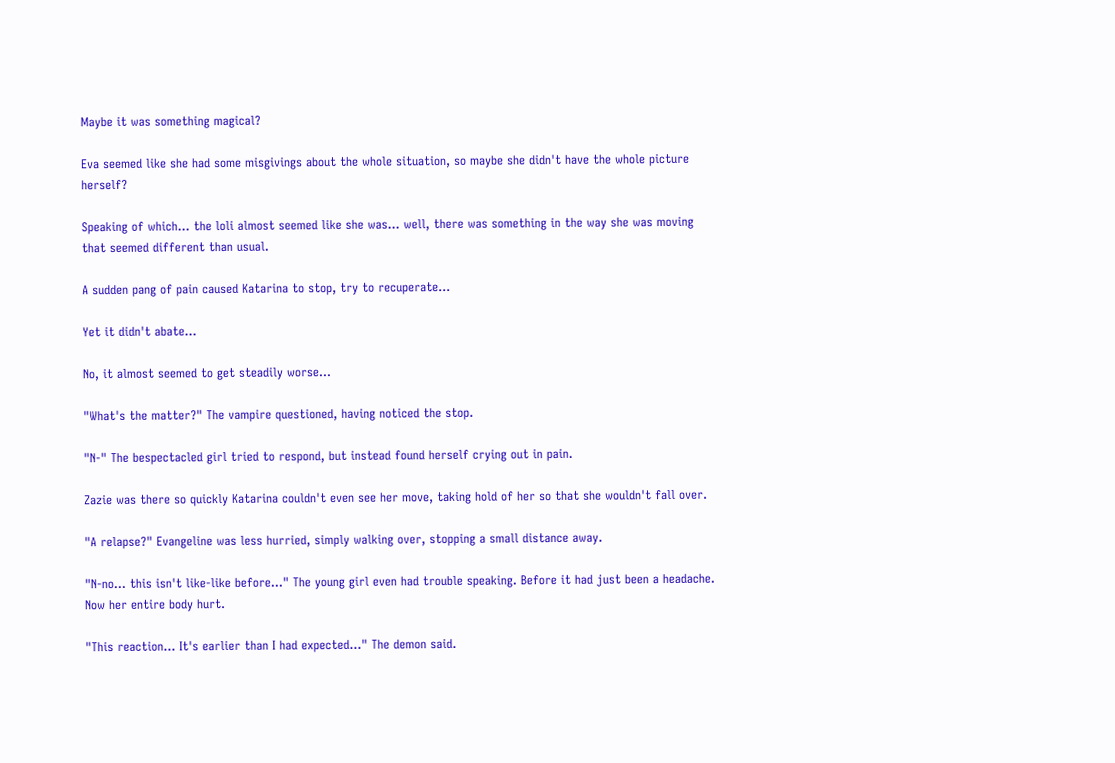Maybe it was something magical?

Eva seemed like she had some misgivings about the whole situation, so maybe she didn't have the whole picture herself?

Speaking of which… the loli almost seemed like she was… well, there was something in the way she was moving that seemed different than usual.

A sudden pang of pain caused Katarina to stop, try to recuperate…

Yet it didn't abate…

No, it almost seemed to get steadily worse…

"What's the matter?" The vampire questioned, having noticed the stop.

"N-" The bespectacled girl tried to respond, but instead found herself crying out in pain.

Zazie was there so quickly Katarina couldn't even see her move, taking hold of her so that she wouldn't fall over.

"A relapse?" Evangeline was less hurried, simply walking over, stopping a small distance away.

"N-no… this isn't like-like before…" The young girl even had trouble speaking. Before it had just been a headache. Now her entire body hurt.

"This reaction… It's earlier than I had expected…" The demon said.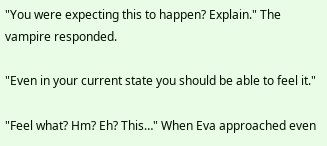"You were expecting this to happen? Explain." The vampire responded.

"Even in your current state you should be able to feel it."

"Feel what? Hm? Eh? This…" When Eva approached even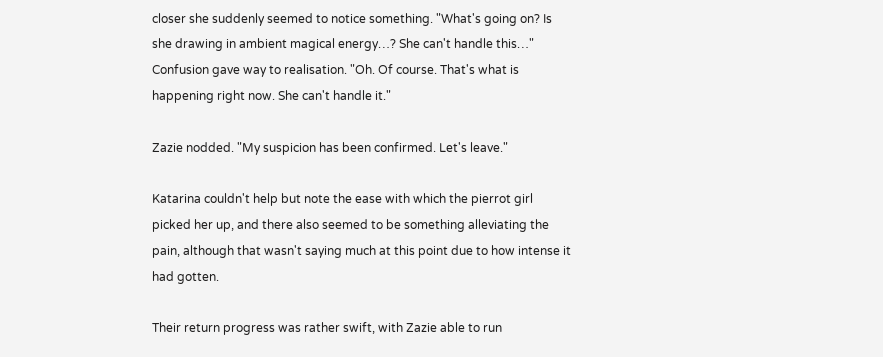closer she suddenly seemed to notice something. "What's going on? Is she drawing in ambient magical energy…? She can't handle this…" Confusion gave way to realisation. "Oh. Of course. That's what is happening right now. She can't handle it."

Zazie nodded. "My suspicion has been confirmed. Let's leave."

Katarina couldn't help but note the ease with which the pierrot girl picked her up, and there also seemed to be something alleviating the pain, although that wasn't saying much at this point due to how intense it had gotten.

Their return progress was rather swift, with Zazie able to run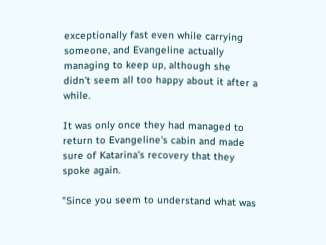exceptionally fast even while carrying someone, and Evangeline actually managing to keep up, although she didn't seem all too happy about it after a while.

It was only once they had managed to return to Evangeline's cabin and made sure of Katarina's recovery that they spoke again.

"Since you seem to understand what was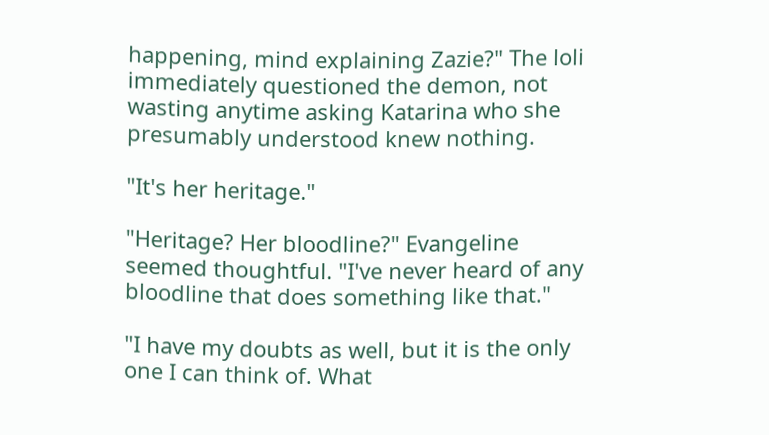happening, mind explaining Zazie?" The loli immediately questioned the demon, not wasting anytime asking Katarina who she presumably understood knew nothing.

"It's her heritage."

"Heritage? Her bloodline?" Evangeline seemed thoughtful. "I've never heard of any bloodline that does something like that."

"I have my doubts as well, but it is the only one I can think of. What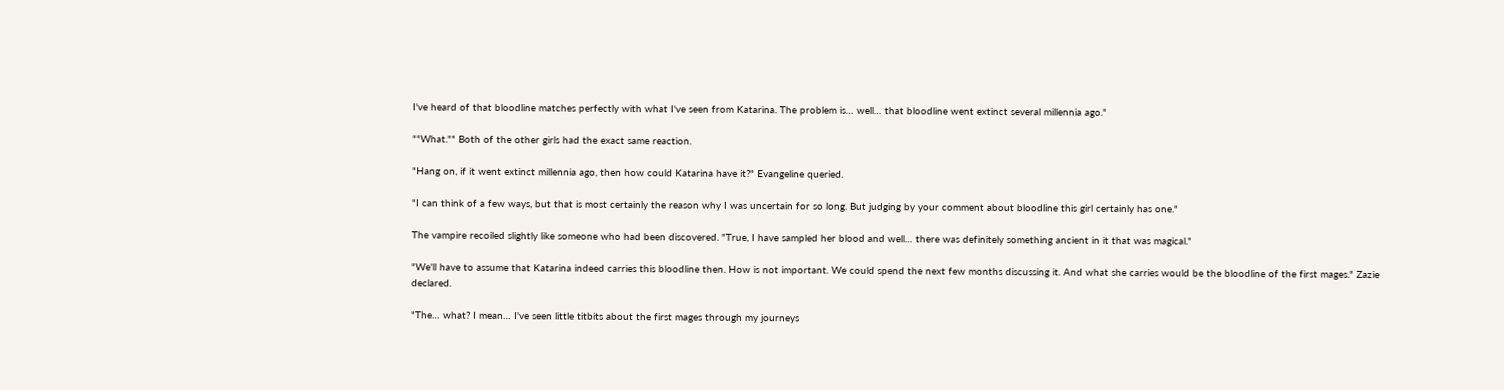I've heard of that bloodline matches perfectly with what I've seen from Katarina. The problem is… well… that bloodline went extinct several millennia ago."

""What."" Both of the other girls had the exact same reaction.

"Hang on, if it went extinct millennia ago, then how could Katarina have it?" Evangeline queried.

"I can think of a few ways, but that is most certainly the reason why I was uncertain for so long. But judging by your comment about bloodline this girl certainly has one."

The vampire recoiled slightly like someone who had been discovered. "True, I have sampled her blood and well… there was definitely something ancient in it that was magical."

"We'll have to assume that Katarina indeed carries this bloodline then. How is not important. We could spend the next few months discussing it. And what she carries would be the bloodline of the first mages." Zazie declared.

"The… what? I mean… I've seen little titbits about the first mages through my journeys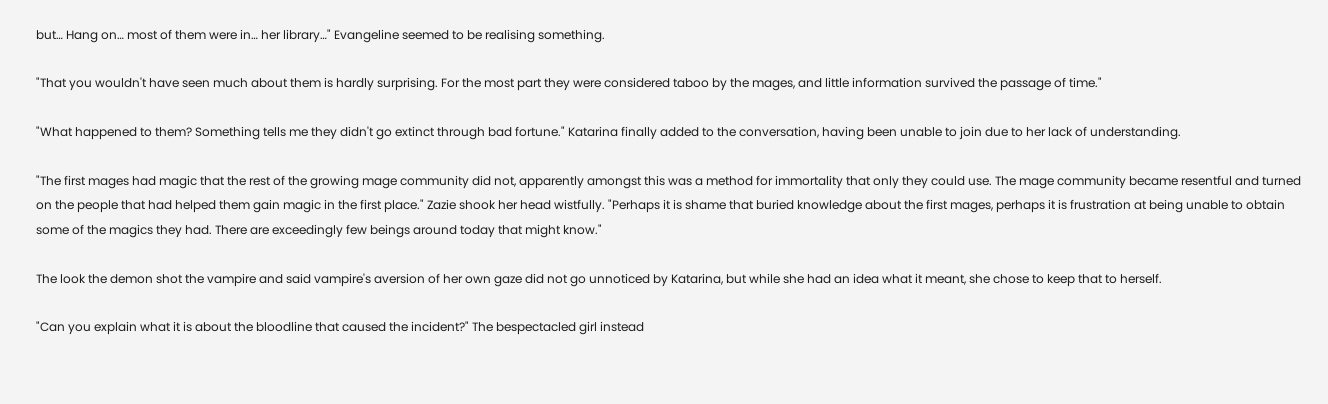but… Hang on… most of them were in… her library…" Evangeline seemed to be realising something.

"That you wouldn't have seen much about them is hardly surprising. For the most part they were considered taboo by the mages, and little information survived the passage of time."

"What happened to them? Something tells me they didn't go extinct through bad fortune." Katarina finally added to the conversation, having been unable to join due to her lack of understanding.

"The first mages had magic that the rest of the growing mage community did not, apparently amongst this was a method for immortality that only they could use. The mage community became resentful and turned on the people that had helped them gain magic in the first place." Zazie shook her head wistfully. "Perhaps it is shame that buried knowledge about the first mages, perhaps it is frustration at being unable to obtain some of the magics they had. There are exceedingly few beings around today that might know."

The look the demon shot the vampire and said vampire's aversion of her own gaze did not go unnoticed by Katarina, but while she had an idea what it meant, she chose to keep that to herself.

"Can you explain what it is about the bloodline that caused the incident?" The bespectacled girl instead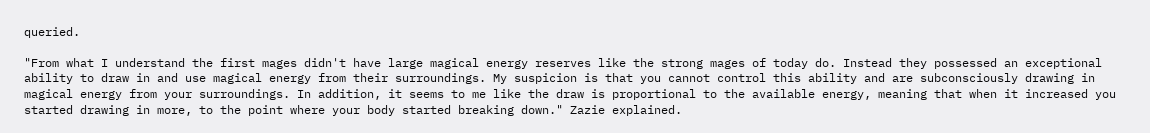queried.

"From what I understand the first mages didn't have large magical energy reserves like the strong mages of today do. Instead they possessed an exceptional ability to draw in and use magical energy from their surroundings. My suspicion is that you cannot control this ability and are subconsciously drawing in magical energy from your surroundings. In addition, it seems to me like the draw is proportional to the available energy, meaning that when it increased you started drawing in more, to the point where your body started breaking down." Zazie explained.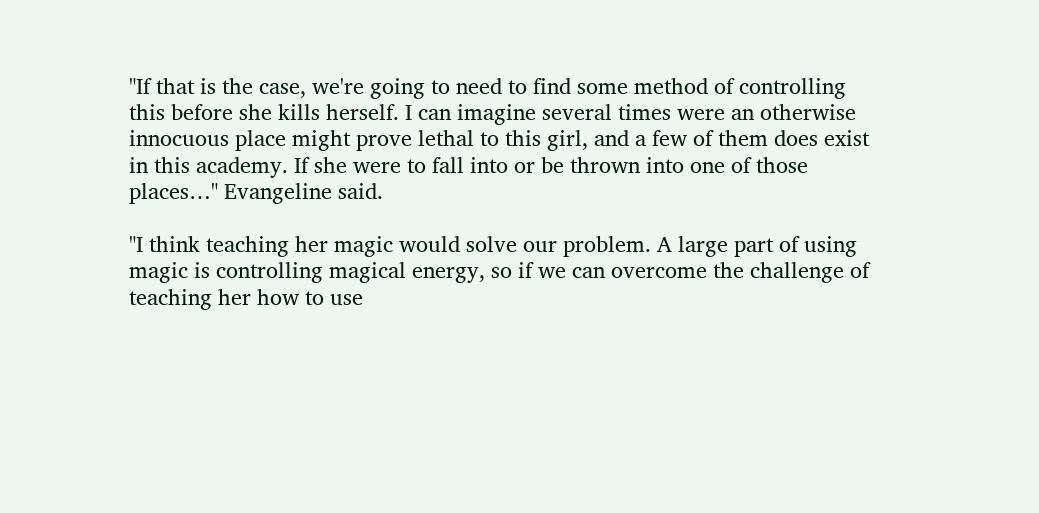"If that is the case, we're going to need to find some method of controlling this before she kills herself. I can imagine several times were an otherwise innocuous place might prove lethal to this girl, and a few of them does exist in this academy. If she were to fall into or be thrown into one of those places…" Evangeline said.

"I think teaching her magic would solve our problem. A large part of using magic is controlling magical energy, so if we can overcome the challenge of teaching her how to use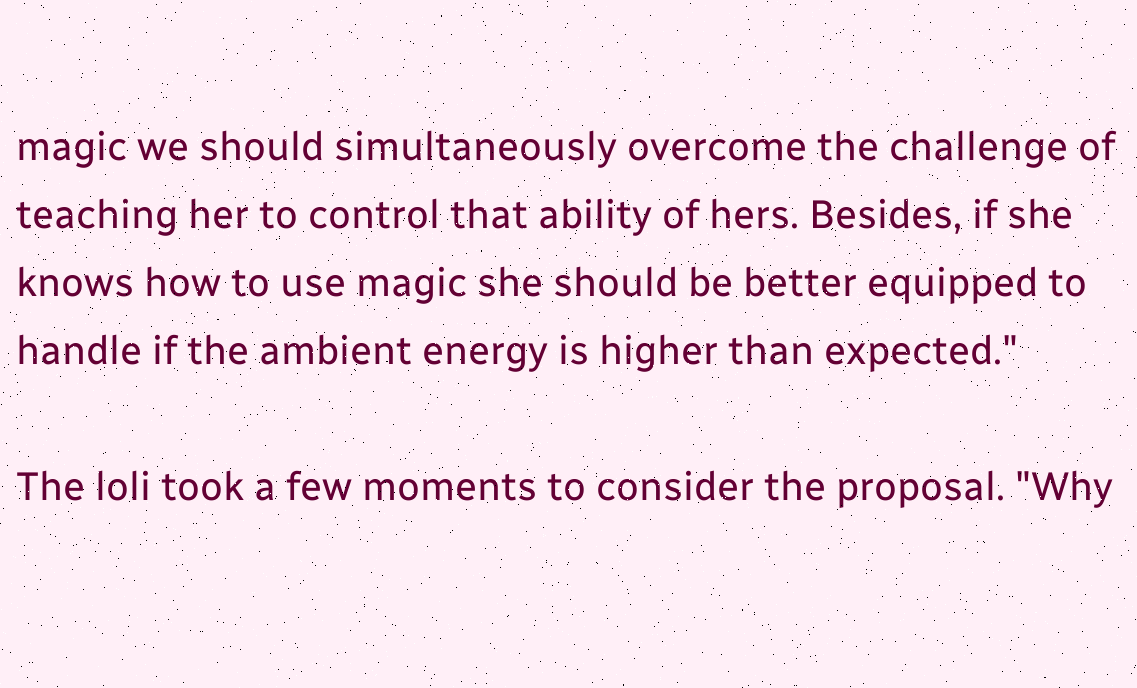magic we should simultaneously overcome the challenge of teaching her to control that ability of hers. Besides, if she knows how to use magic she should be better equipped to handle if the ambient energy is higher than expected."

The loli took a few moments to consider the proposal. "Why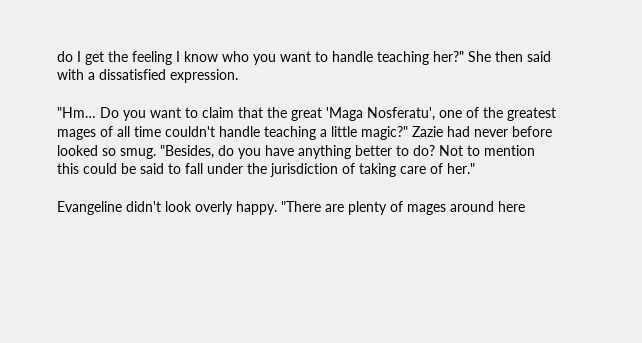do I get the feeling I know who you want to handle teaching her?" She then said with a dissatisfied expression.

"Hm… Do you want to claim that the great 'Maga Nosferatu', one of the greatest mages of all time couldn't handle teaching a little magic?" Zazie had never before looked so smug. "Besides, do you have anything better to do? Not to mention this could be said to fall under the jurisdiction of taking care of her."

Evangeline didn't look overly happy. "There are plenty of mages around here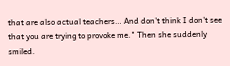that are also actual teachers… And don't think I don't see that you are trying to provoke me." Then she suddenly smiled.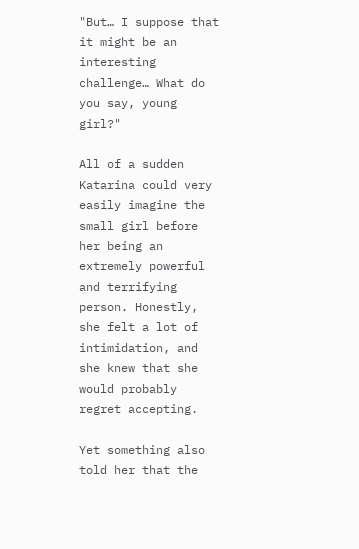"But… I suppose that it might be an interesting challenge… What do you say, young girl?"

All of a sudden Katarina could very easily imagine the small girl before her being an extremely powerful and terrifying person. Honestly, she felt a lot of intimidation, and she knew that she would probably regret accepting.

Yet something also told her that the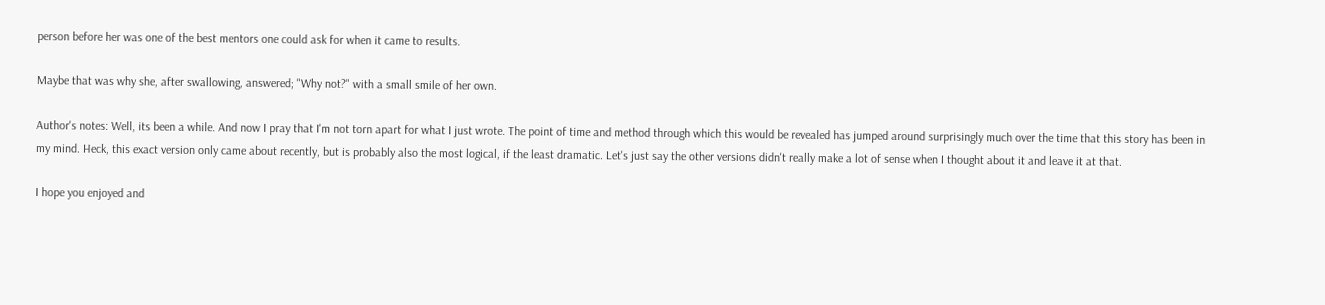person before her was one of the best mentors one could ask for when it came to results.

Maybe that was why she, after swallowing, answered; "Why not?" with a small smile of her own.

Author's notes: Well, its been a while. And now I pray that I'm not torn apart for what I just wrote. The point of time and method through which this would be revealed has jumped around surprisingly much over the time that this story has been in my mind. Heck, this exact version only came about recently, but is probably also the most logical, if the least dramatic. Let's just say the other versions didn't really make a lot of sense when I thought about it and leave it at that.

I hope you enjoyed and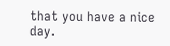that you have a nice day.